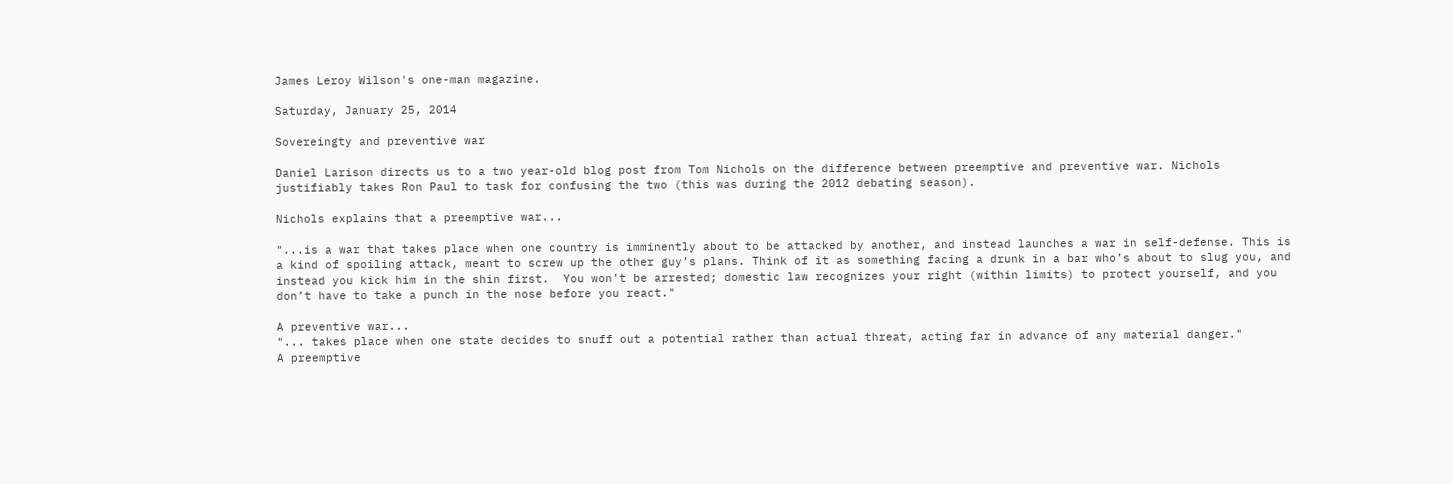James Leroy Wilson's one-man magazine.

Saturday, January 25, 2014

Sovereingty and preventive war

Daniel Larison directs us to a two year-old blog post from Tom Nichols on the difference between preemptive and preventive war. Nichols justifiably takes Ron Paul to task for confusing the two (this was during the 2012 debating season).

Nichols explains that a preemptive war...

"...is a war that takes place when one country is imminently about to be attacked by another, and instead launches a war in self-defense. This is a kind of spoiling attack, meant to screw up the other guy’s plans. Think of it as something facing a drunk in a bar who’s about to slug you, and instead you kick him in the shin first.  You won’t be arrested; domestic law recognizes your right (within limits) to protect yourself, and you don’t have to take a punch in the nose before you react."

A preventive war...
"... takes place when one state decides to snuff out a potential rather than actual threat, acting far in advance of any material danger."
A preemptive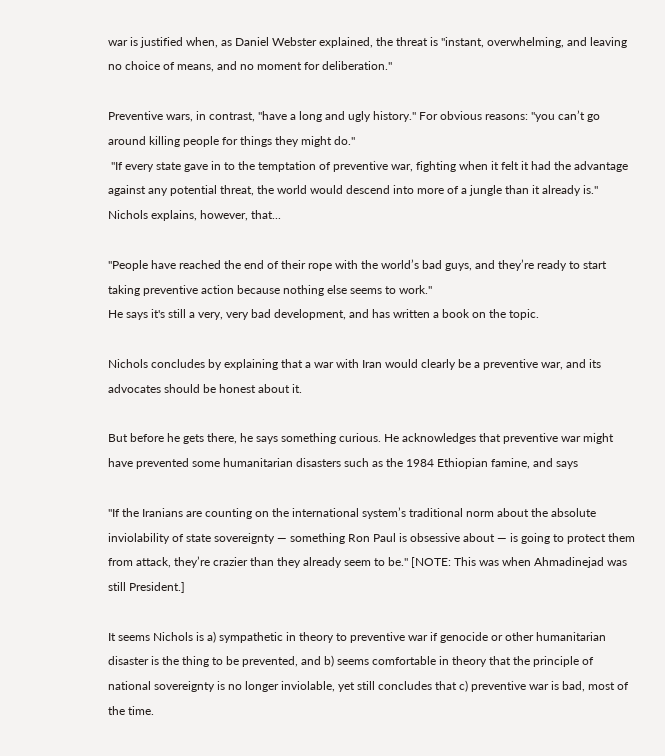war is justified when, as Daniel Webster explained, the threat is "instant, overwhelming, and leaving no choice of means, and no moment for deliberation."

Preventive wars, in contrast, "have a long and ugly history." For obvious reasons: "you can’t go around killing people for things they might do."
 "If every state gave in to the temptation of preventive war, fighting when it felt it had the advantage against any potential threat, the world would descend into more of a jungle than it already is."
Nichols explains, however, that...

"People have reached the end of their rope with the world’s bad guys, and they’re ready to start taking preventive action because nothing else seems to work."
He says it's still a very, very bad development, and has written a book on the topic.

Nichols concludes by explaining that a war with Iran would clearly be a preventive war, and its advocates should be honest about it.

But before he gets there, he says something curious. He acknowledges that preventive war might have prevented some humanitarian disasters such as the 1984 Ethiopian famine, and says

"If the Iranians are counting on the international system’s traditional norm about the absolute inviolability of state sovereignty — something Ron Paul is obsessive about — is going to protect them from attack, they’re crazier than they already seem to be." [NOTE: This was when Ahmadinejad was still President.]

It seems Nichols is a) sympathetic in theory to preventive war if genocide or other humanitarian disaster is the thing to be prevented, and b) seems comfortable in theory that the principle of national sovereignty is no longer inviolable, yet still concludes that c) preventive war is bad, most of the time.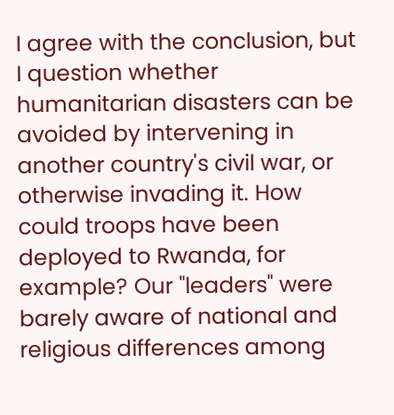I agree with the conclusion, but I question whether humanitarian disasters can be avoided by intervening in another country's civil war, or otherwise invading it. How could troops have been deployed to Rwanda, for example? Our "leaders" were barely aware of national and religious differences among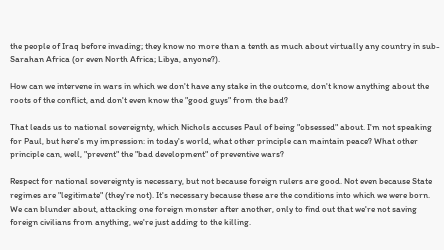the people of Iraq before invading; they know no more than a tenth as much about virtually any country in sub-Sarahan Africa (or even North Africa; Libya, anyone?).

How can we intervene in wars in which we don't have any stake in the outcome, don't know anything about the roots of the conflict, and don't even know the "good guys" from the bad?

That leads us to national sovereignty, which Nichols accuses Paul of being "obsessed" about. I'm not speaking for Paul, but here's my impression: in today's world, what other principle can maintain peace? What other principle can, well, "prevent" the "bad development" of preventive wars?

Respect for national sovereignty is necessary, but not because foreign rulers are good. Not even because State regimes are "legitimate" (they're not). It's necessary because these are the conditions into which we were born. We can blunder about, attacking one foreign monster after another, only to find out that we're not saving foreign civilians from anything, we're just adding to the killing.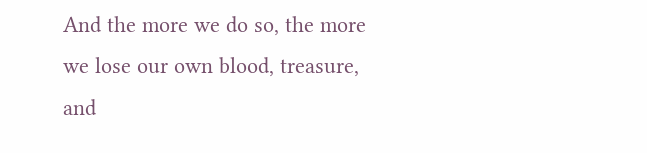And the more we do so, the more we lose our own blood, treasure, and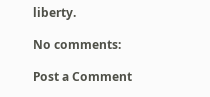liberty.

No comments:

Post a Comment